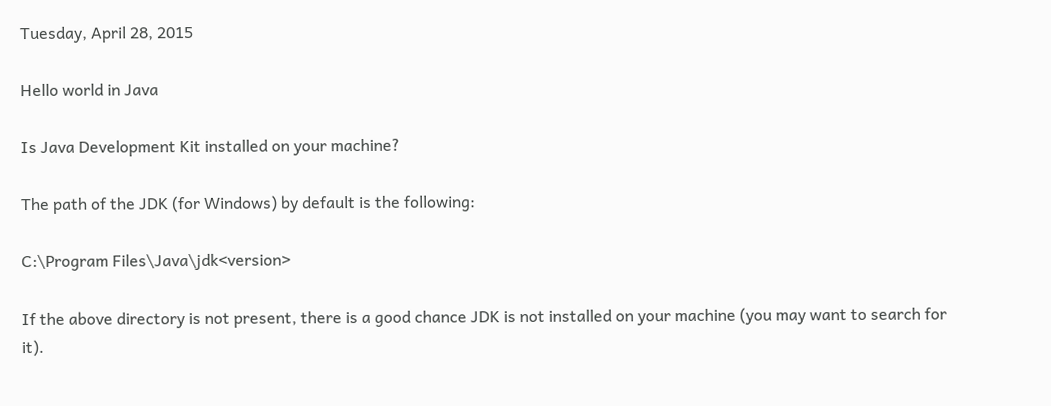Tuesday, April 28, 2015

Hello world in Java

Is Java Development Kit installed on your machine?

The path of the JDK (for Windows) by default is the following:

C:\Program Files\Java\jdk<version>

If the above directory is not present, there is a good chance JDK is not installed on your machine (you may want to search for it).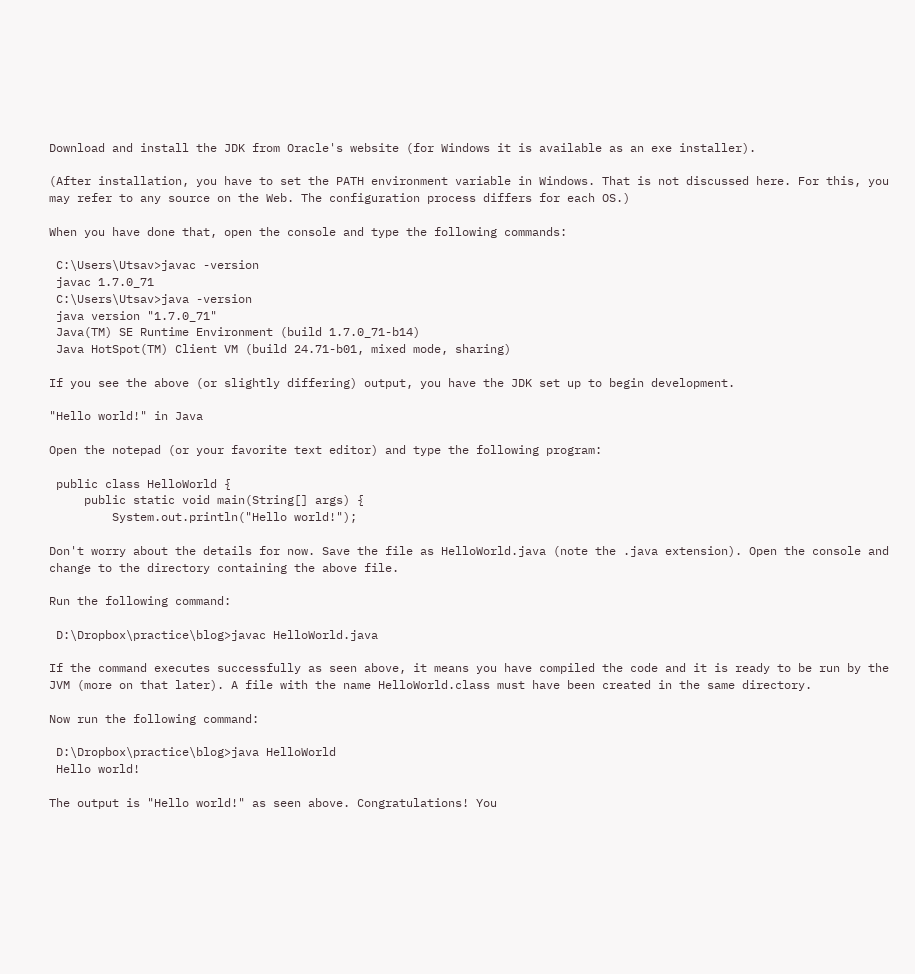Download and install the JDK from Oracle's website (for Windows it is available as an exe installer).

(After installation, you have to set the PATH environment variable in Windows. That is not discussed here. For this, you may refer to any source on the Web. The configuration process differs for each OS.)

When you have done that, open the console and type the following commands:

 C:\Users\Utsav>javac -version
 javac 1.7.0_71
 C:\Users\Utsav>java -version
 java version "1.7.0_71"
 Java(TM) SE Runtime Environment (build 1.7.0_71-b14)
 Java HotSpot(TM) Client VM (build 24.71-b01, mixed mode, sharing)

If you see the above (or slightly differing) output, you have the JDK set up to begin development.

"Hello world!" in Java

Open the notepad (or your favorite text editor) and type the following program:

 public class HelloWorld {
     public static void main(String[] args) {
         System.out.println("Hello world!");

Don't worry about the details for now. Save the file as HelloWorld.java (note the .java extension). Open the console and change to the directory containing the above file.

Run the following command:

 D:\Dropbox\practice\blog>javac HelloWorld.java

If the command executes successfully as seen above, it means you have compiled the code and it is ready to be run by the JVM (more on that later). A file with the name HelloWorld.class must have been created in the same directory.

Now run the following command:

 D:\Dropbox\practice\blog>java HelloWorld
 Hello world!

The output is "Hello world!" as seen above. Congratulations! You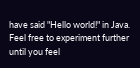have said "Hello world!" in Java. Feel free to experiment further until you feel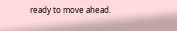ready to move ahead.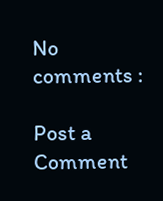No comments :

Post a Comment